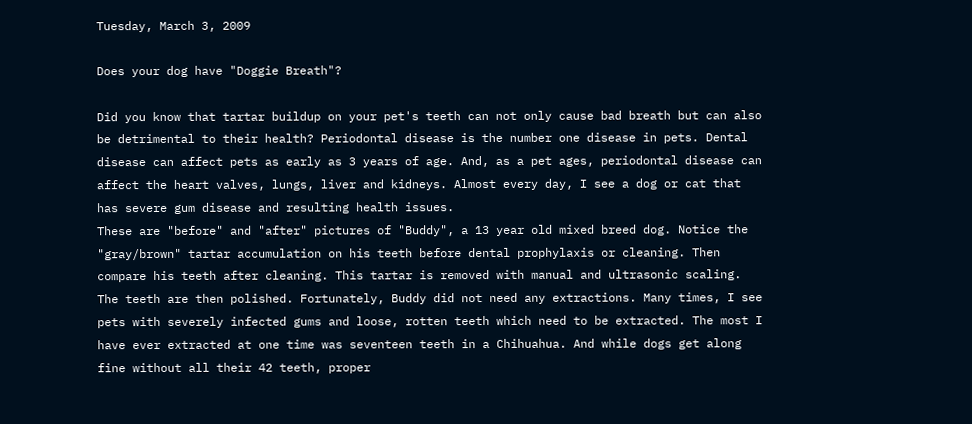Tuesday, March 3, 2009

Does your dog have "Doggie Breath"?

Did you know that tartar buildup on your pet's teeth can not only cause bad breath but can also be detrimental to their health? Periodontal disease is the number one disease in pets. Dental disease can affect pets as early as 3 years of age. And, as a pet ages, periodontal disease can affect the heart valves, lungs, liver and kidneys. Almost every day, I see a dog or cat that has severe gum disease and resulting health issues.
These are "before" and "after" pictures of "Buddy", a 13 year old mixed breed dog. Notice the "gray/brown" tartar accumulation on his teeth before dental prophylaxis or cleaning. Then compare his teeth after cleaning. This tartar is removed with manual and ultrasonic scaling. The teeth are then polished. Fortunately, Buddy did not need any extractions. Many times, I see pets with severely infected gums and loose, rotten teeth which need to be extracted. The most I have ever extracted at one time was seventeen teeth in a Chihuahua. And while dogs get along fine without all their 42 teeth, proper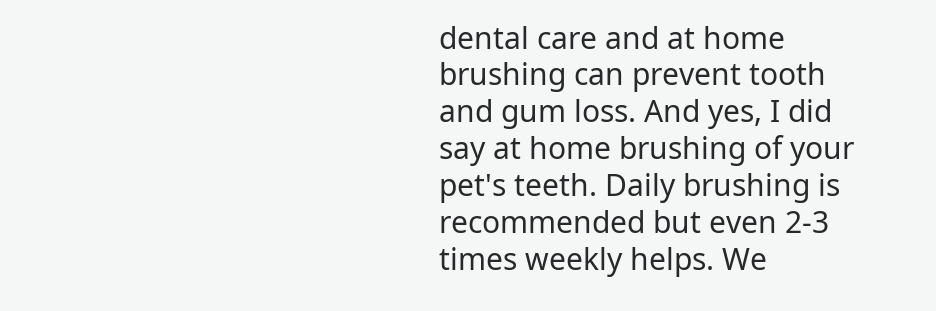dental care and at home brushing can prevent tooth and gum loss. And yes, I did say at home brushing of your pet's teeth. Daily brushing is recommended but even 2-3 times weekly helps. We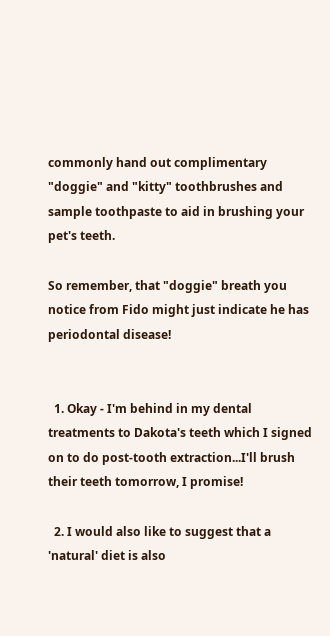commonly hand out complimentary "doggie" and "kitty" toothbrushes and sample toothpaste to aid in brushing your pet's teeth.

So remember, that "doggie" breath you notice from Fido might just indicate he has periodontal disease!


  1. Okay - I'm behind in my dental treatments to Dakota's teeth which I signed on to do post-tooth extraction...I'll brush their teeth tomorrow, I promise!

  2. I would also like to suggest that a 'natural' diet is also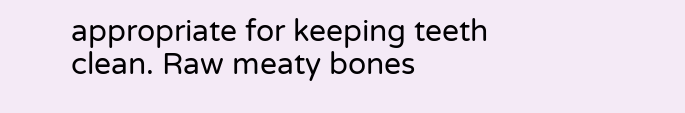appropriate for keeping teeth clean. Raw meaty bones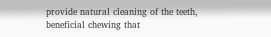provide natural cleaning of the teeth, beneficial chewing that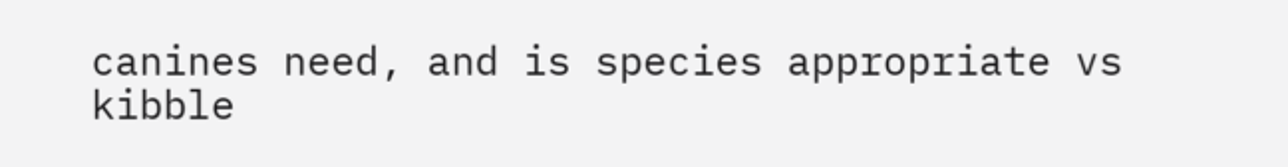canines need, and is species appropriate vs kibble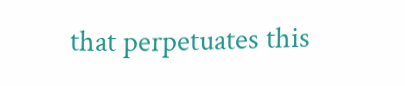that perpetuates this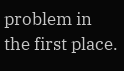problem in the first place.